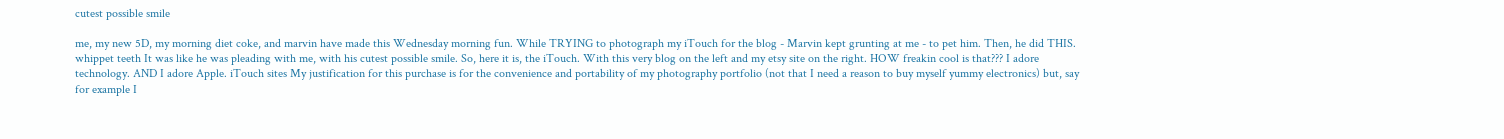cutest possible smile

me, my new 5D, my morning diet coke, and marvin have made this Wednesday morning fun. While TRYING to photograph my iTouch for the blog - Marvin kept grunting at me - to pet him. Then, he did THIS. whippet teeth It was like he was pleading with me, with his cutest possible smile. So, here it is, the iTouch. With this very blog on the left and my etsy site on the right. HOW freakin cool is that??? I adore technology. AND I adore Apple. iTouch sites My justification for this purchase is for the convenience and portability of my photography portfolio (not that I need a reason to buy myself yummy electronics) but, say for example I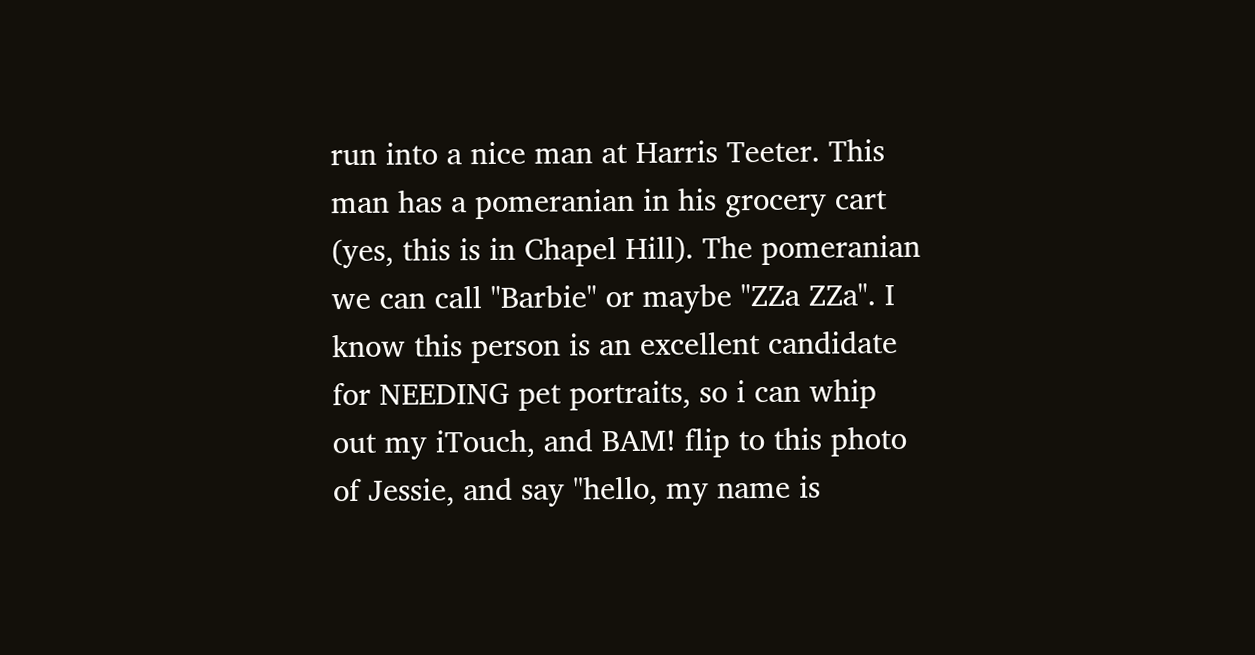run into a nice man at Harris Teeter. This man has a pomeranian in his grocery cart (yes, this is in Chapel Hill). The pomeranian we can call "Barbie" or maybe "ZZa ZZa". I know this person is an excellent candidate for NEEDING pet portraits, so i can whip out my iTouch, and BAM! flip to this photo of Jessie, and say "hello, my name is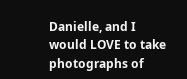Danielle, and I would LOVE to take photographs of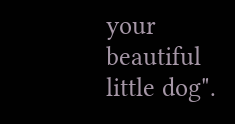your beautiful little dog".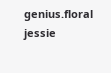genius.floral jessie